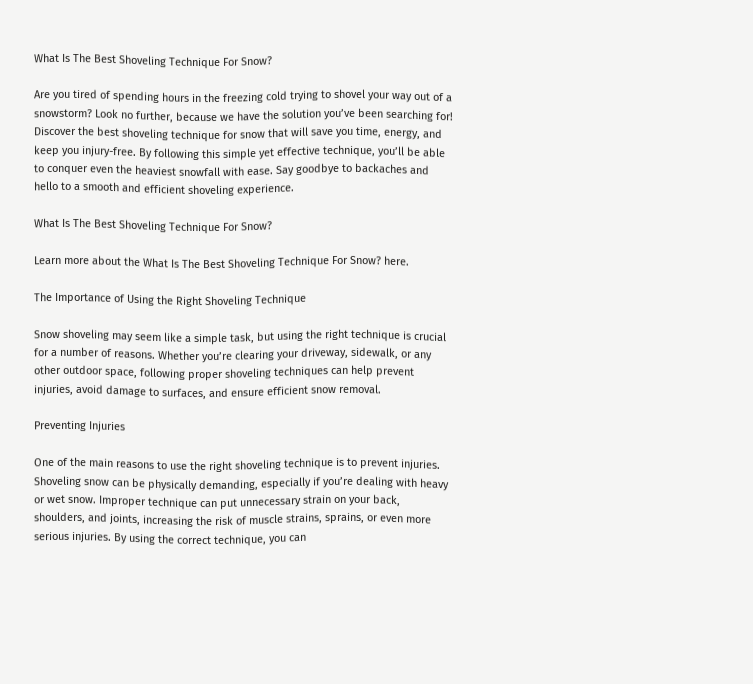What Is The Best Shoveling Technique For Snow?

Are you tired of spending hours in the freezing cold trying to shovel your way out of a snowstorm? Look no further, because we have the solution you’ve been searching for! Discover the best shoveling technique for snow that will save you time, energy, and keep you injury-free. By following this simple yet effective technique, you’ll be able to conquer even the heaviest snowfall with ease. Say goodbye to backaches and hello to a smooth and efficient shoveling experience.

What Is The Best Shoveling Technique For Snow?

Learn more about the What Is The Best Shoveling Technique For Snow? here.

The Importance of Using the Right Shoveling Technique

Snow shoveling may seem like a simple task, but using the right technique is crucial for a number of reasons. Whether you’re clearing your driveway, sidewalk, or any other outdoor space, following proper shoveling techniques can help prevent injuries, avoid damage to surfaces, and ensure efficient snow removal.

Preventing Injuries

One of the main reasons to use the right shoveling technique is to prevent injuries. Shoveling snow can be physically demanding, especially if you’re dealing with heavy or wet snow. Improper technique can put unnecessary strain on your back, shoulders, and joints, increasing the risk of muscle strains, sprains, or even more serious injuries. By using the correct technique, you can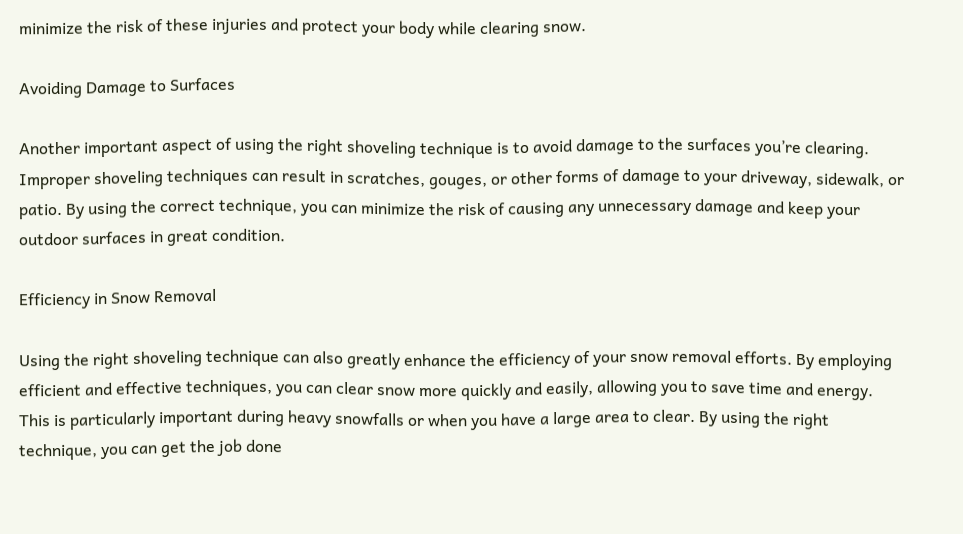minimize the risk of these injuries and protect your body while clearing snow.

Avoiding Damage to Surfaces

Another important aspect of using the right shoveling technique is to avoid damage to the surfaces you’re clearing. Improper shoveling techniques can result in scratches, gouges, or other forms of damage to your driveway, sidewalk, or patio. By using the correct technique, you can minimize the risk of causing any unnecessary damage and keep your outdoor surfaces in great condition.

Efficiency in Snow Removal

Using the right shoveling technique can also greatly enhance the efficiency of your snow removal efforts. By employing efficient and effective techniques, you can clear snow more quickly and easily, allowing you to save time and energy. This is particularly important during heavy snowfalls or when you have a large area to clear. By using the right technique, you can get the job done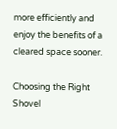more efficiently and enjoy the benefits of a cleared space sooner.

Choosing the Right Shovel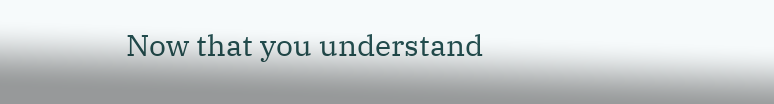Now that you understand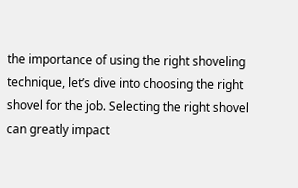the importance of using the right shoveling technique, let’s dive into choosing the right shovel for the job. Selecting the right shovel can greatly impact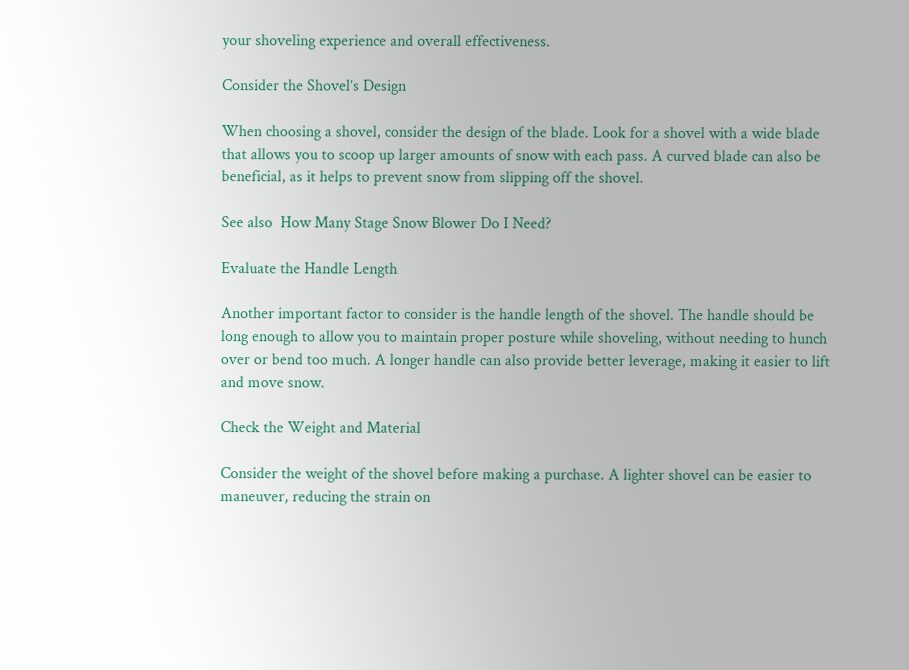your shoveling experience and overall effectiveness.

Consider the Shovel’s Design

When choosing a shovel, consider the design of the blade. Look for a shovel with a wide blade that allows you to scoop up larger amounts of snow with each pass. A curved blade can also be beneficial, as it helps to prevent snow from slipping off the shovel.

See also  How Many Stage Snow Blower Do I Need?

Evaluate the Handle Length

Another important factor to consider is the handle length of the shovel. The handle should be long enough to allow you to maintain proper posture while shoveling, without needing to hunch over or bend too much. A longer handle can also provide better leverage, making it easier to lift and move snow.

Check the Weight and Material

Consider the weight of the shovel before making a purchase. A lighter shovel can be easier to maneuver, reducing the strain on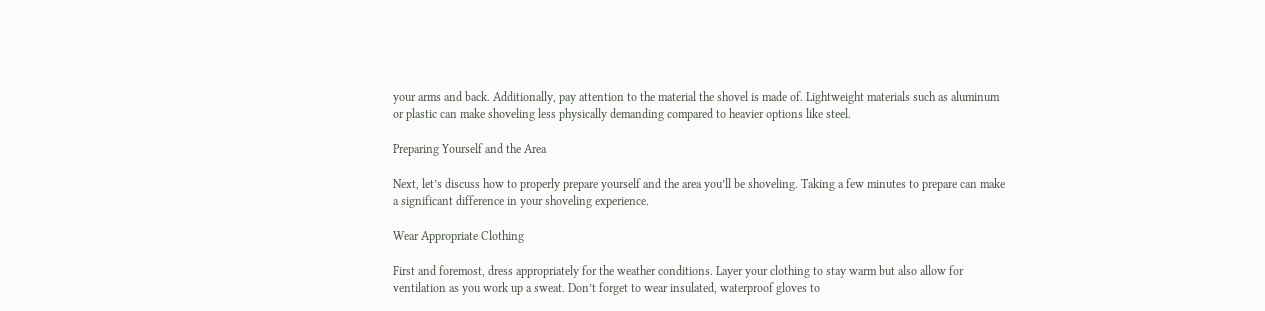your arms and back. Additionally, pay attention to the material the shovel is made of. Lightweight materials such as aluminum or plastic can make shoveling less physically demanding compared to heavier options like steel.

Preparing Yourself and the Area

Next, let’s discuss how to properly prepare yourself and the area you’ll be shoveling. Taking a few minutes to prepare can make a significant difference in your shoveling experience.

Wear Appropriate Clothing

First and foremost, dress appropriately for the weather conditions. Layer your clothing to stay warm but also allow for ventilation as you work up a sweat. Don’t forget to wear insulated, waterproof gloves to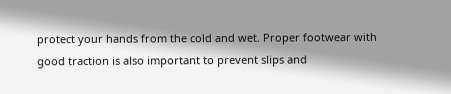protect your hands from the cold and wet. Proper footwear with good traction is also important to prevent slips and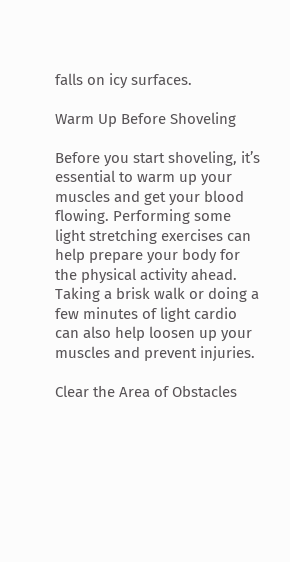falls on icy surfaces.

Warm Up Before Shoveling

Before you start shoveling, it’s essential to warm up your muscles and get your blood flowing. Performing some light stretching exercises can help prepare your body for the physical activity ahead. Taking a brisk walk or doing a few minutes of light cardio can also help loosen up your muscles and prevent injuries.

Clear the Area of Obstacles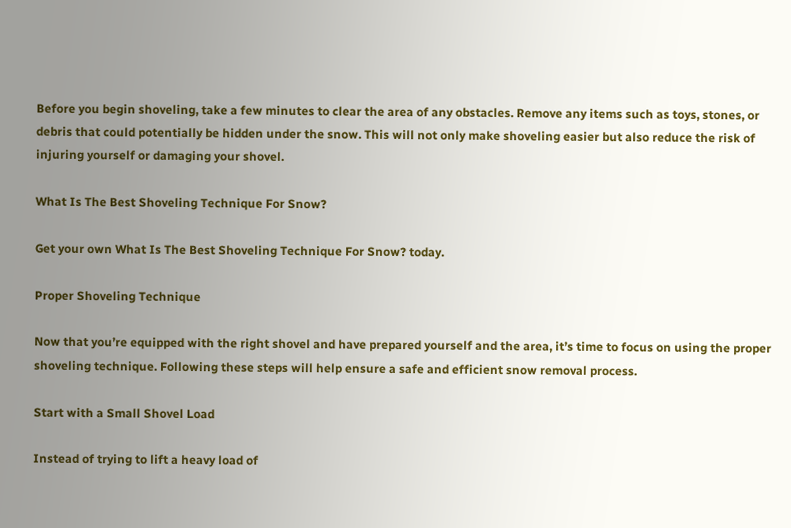Before you begin shoveling, take a few minutes to clear the area of any obstacles. Remove any items such as toys, stones, or debris that could potentially be hidden under the snow. This will not only make shoveling easier but also reduce the risk of injuring yourself or damaging your shovel.

What Is The Best Shoveling Technique For Snow?

Get your own What Is The Best Shoveling Technique For Snow? today.

Proper Shoveling Technique

Now that you’re equipped with the right shovel and have prepared yourself and the area, it’s time to focus on using the proper shoveling technique. Following these steps will help ensure a safe and efficient snow removal process.

Start with a Small Shovel Load

Instead of trying to lift a heavy load of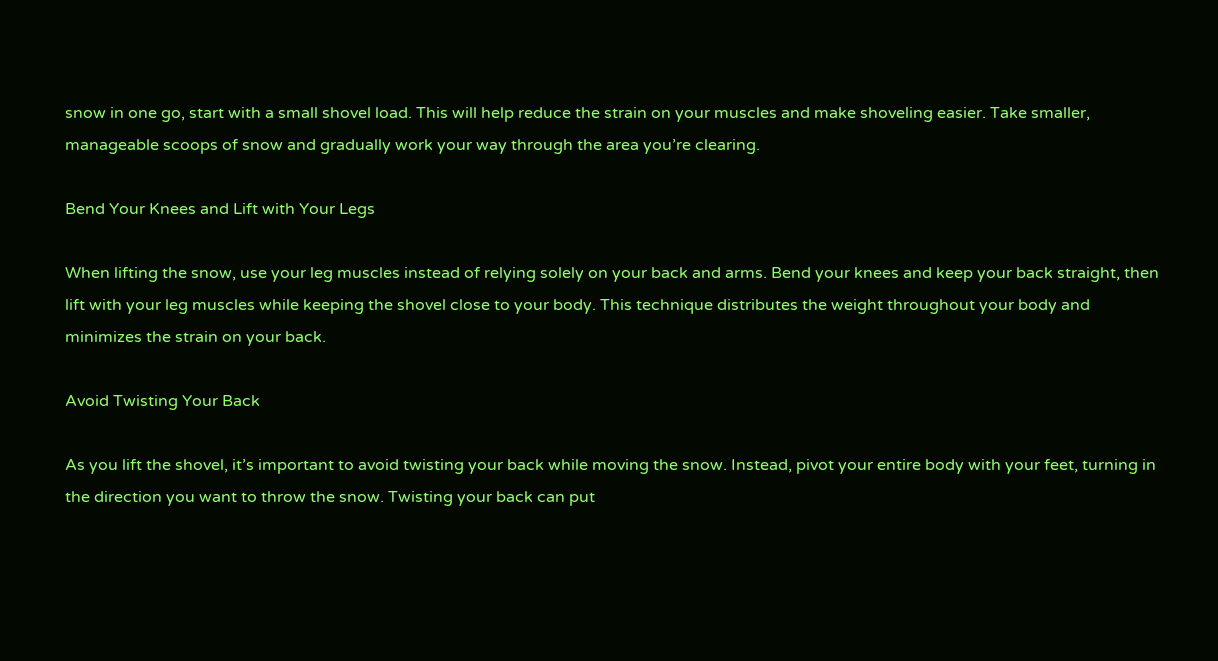snow in one go, start with a small shovel load. This will help reduce the strain on your muscles and make shoveling easier. Take smaller, manageable scoops of snow and gradually work your way through the area you’re clearing.

Bend Your Knees and Lift with Your Legs

When lifting the snow, use your leg muscles instead of relying solely on your back and arms. Bend your knees and keep your back straight, then lift with your leg muscles while keeping the shovel close to your body. This technique distributes the weight throughout your body and minimizes the strain on your back.

Avoid Twisting Your Back

As you lift the shovel, it’s important to avoid twisting your back while moving the snow. Instead, pivot your entire body with your feet, turning in the direction you want to throw the snow. Twisting your back can put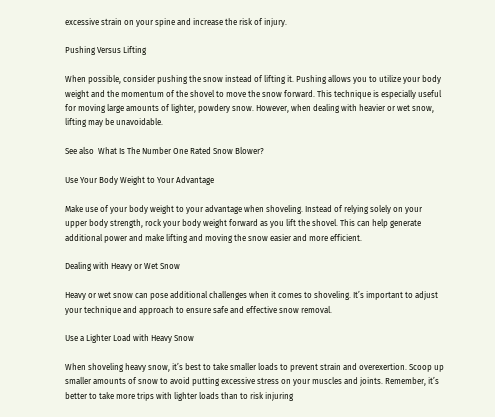excessive strain on your spine and increase the risk of injury.

Pushing Versus Lifting

When possible, consider pushing the snow instead of lifting it. Pushing allows you to utilize your body weight and the momentum of the shovel to move the snow forward. This technique is especially useful for moving large amounts of lighter, powdery snow. However, when dealing with heavier or wet snow, lifting may be unavoidable.

See also  What Is The Number One Rated Snow Blower?

Use Your Body Weight to Your Advantage

Make use of your body weight to your advantage when shoveling. Instead of relying solely on your upper body strength, rock your body weight forward as you lift the shovel. This can help generate additional power and make lifting and moving the snow easier and more efficient.

Dealing with Heavy or Wet Snow

Heavy or wet snow can pose additional challenges when it comes to shoveling. It’s important to adjust your technique and approach to ensure safe and effective snow removal.

Use a Lighter Load with Heavy Snow

When shoveling heavy snow, it’s best to take smaller loads to prevent strain and overexertion. Scoop up smaller amounts of snow to avoid putting excessive stress on your muscles and joints. Remember, it’s better to take more trips with lighter loads than to risk injuring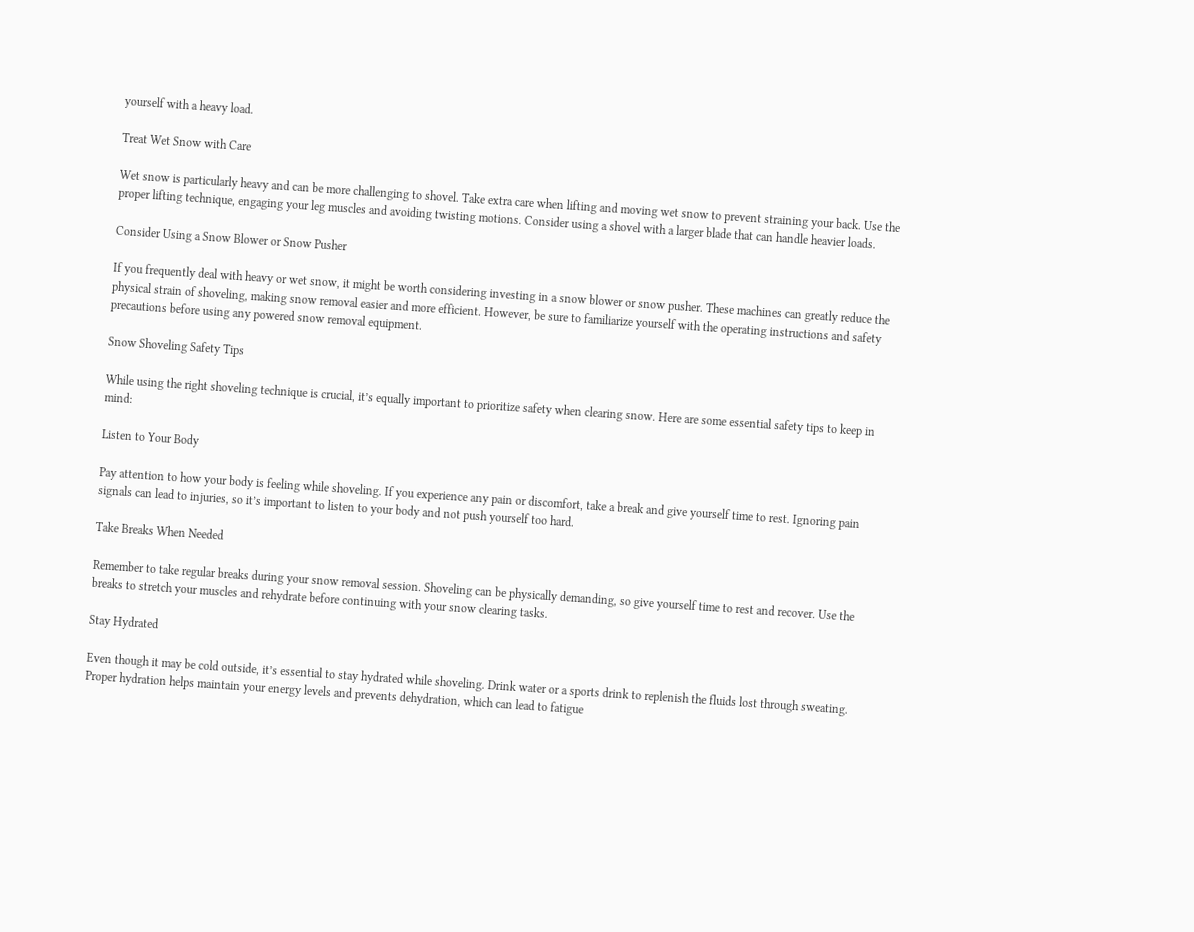yourself with a heavy load.

Treat Wet Snow with Care

Wet snow is particularly heavy and can be more challenging to shovel. Take extra care when lifting and moving wet snow to prevent straining your back. Use the proper lifting technique, engaging your leg muscles and avoiding twisting motions. Consider using a shovel with a larger blade that can handle heavier loads.

Consider Using a Snow Blower or Snow Pusher

If you frequently deal with heavy or wet snow, it might be worth considering investing in a snow blower or snow pusher. These machines can greatly reduce the physical strain of shoveling, making snow removal easier and more efficient. However, be sure to familiarize yourself with the operating instructions and safety precautions before using any powered snow removal equipment.

Snow Shoveling Safety Tips

While using the right shoveling technique is crucial, it’s equally important to prioritize safety when clearing snow. Here are some essential safety tips to keep in mind:

Listen to Your Body

Pay attention to how your body is feeling while shoveling. If you experience any pain or discomfort, take a break and give yourself time to rest. Ignoring pain signals can lead to injuries, so it’s important to listen to your body and not push yourself too hard.

Take Breaks When Needed

Remember to take regular breaks during your snow removal session. Shoveling can be physically demanding, so give yourself time to rest and recover. Use the breaks to stretch your muscles and rehydrate before continuing with your snow clearing tasks.

Stay Hydrated

Even though it may be cold outside, it’s essential to stay hydrated while shoveling. Drink water or a sports drink to replenish the fluids lost through sweating. Proper hydration helps maintain your energy levels and prevents dehydration, which can lead to fatigue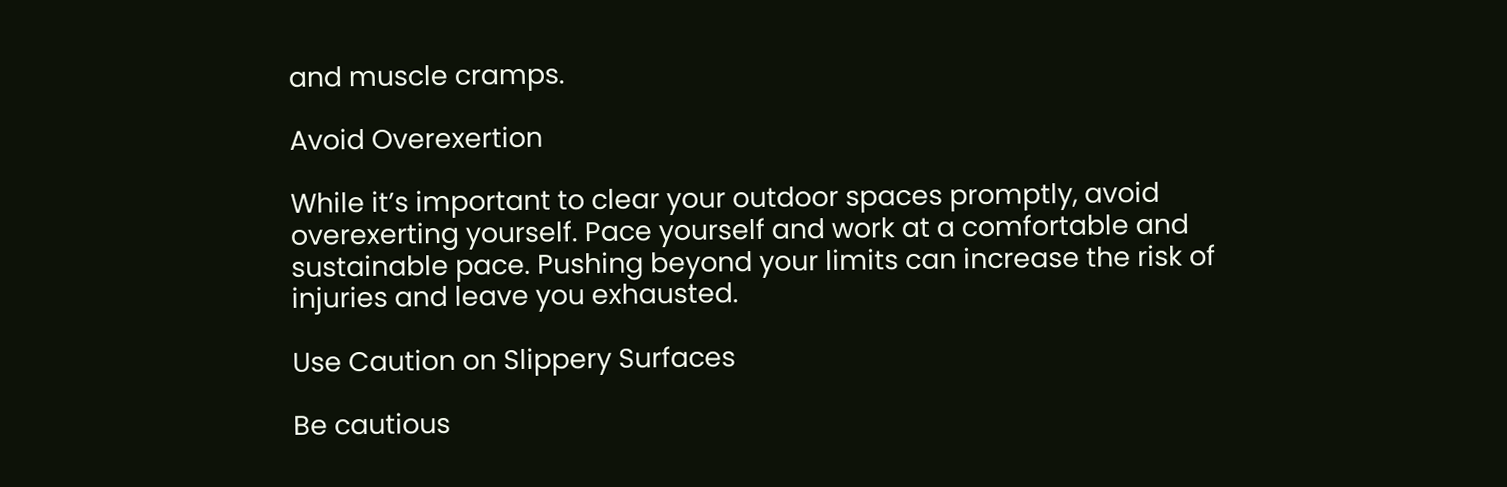and muscle cramps.

Avoid Overexertion

While it’s important to clear your outdoor spaces promptly, avoid overexerting yourself. Pace yourself and work at a comfortable and sustainable pace. Pushing beyond your limits can increase the risk of injuries and leave you exhausted.

Use Caution on Slippery Surfaces

Be cautious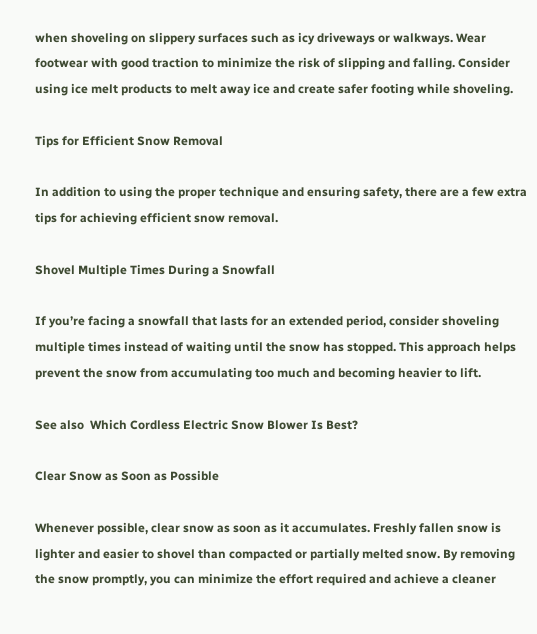when shoveling on slippery surfaces such as icy driveways or walkways. Wear footwear with good traction to minimize the risk of slipping and falling. Consider using ice melt products to melt away ice and create safer footing while shoveling.

Tips for Efficient Snow Removal

In addition to using the proper technique and ensuring safety, there are a few extra tips for achieving efficient snow removal.

Shovel Multiple Times During a Snowfall

If you’re facing a snowfall that lasts for an extended period, consider shoveling multiple times instead of waiting until the snow has stopped. This approach helps prevent the snow from accumulating too much and becoming heavier to lift.

See also  Which Cordless Electric Snow Blower Is Best?

Clear Snow as Soon as Possible

Whenever possible, clear snow as soon as it accumulates. Freshly fallen snow is lighter and easier to shovel than compacted or partially melted snow. By removing the snow promptly, you can minimize the effort required and achieve a cleaner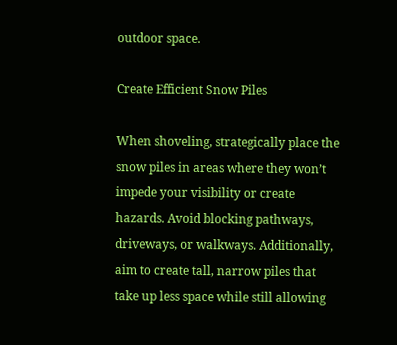outdoor space.

Create Efficient Snow Piles

When shoveling, strategically place the snow piles in areas where they won’t impede your visibility or create hazards. Avoid blocking pathways, driveways, or walkways. Additionally, aim to create tall, narrow piles that take up less space while still allowing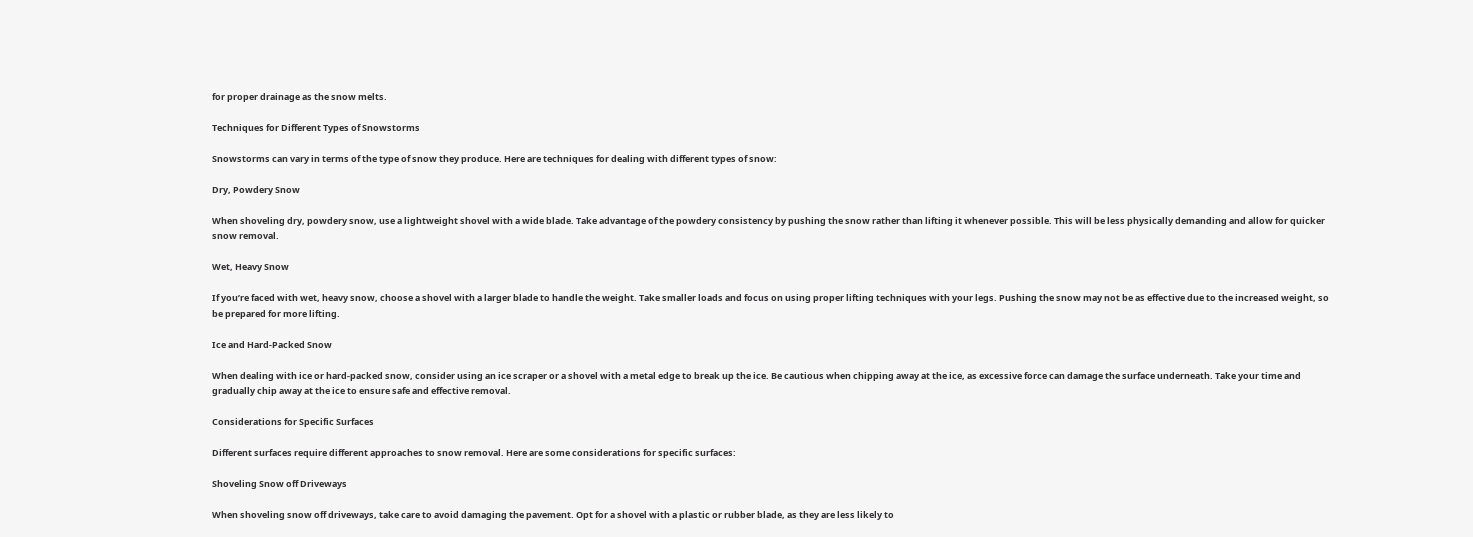for proper drainage as the snow melts.

Techniques for Different Types of Snowstorms

Snowstorms can vary in terms of the type of snow they produce. Here are techniques for dealing with different types of snow:

Dry, Powdery Snow

When shoveling dry, powdery snow, use a lightweight shovel with a wide blade. Take advantage of the powdery consistency by pushing the snow rather than lifting it whenever possible. This will be less physically demanding and allow for quicker snow removal.

Wet, Heavy Snow

If you’re faced with wet, heavy snow, choose a shovel with a larger blade to handle the weight. Take smaller loads and focus on using proper lifting techniques with your legs. Pushing the snow may not be as effective due to the increased weight, so be prepared for more lifting.

Ice and Hard-Packed Snow

When dealing with ice or hard-packed snow, consider using an ice scraper or a shovel with a metal edge to break up the ice. Be cautious when chipping away at the ice, as excessive force can damage the surface underneath. Take your time and gradually chip away at the ice to ensure safe and effective removal.

Considerations for Specific Surfaces

Different surfaces require different approaches to snow removal. Here are some considerations for specific surfaces:

Shoveling Snow off Driveways

When shoveling snow off driveways, take care to avoid damaging the pavement. Opt for a shovel with a plastic or rubber blade, as they are less likely to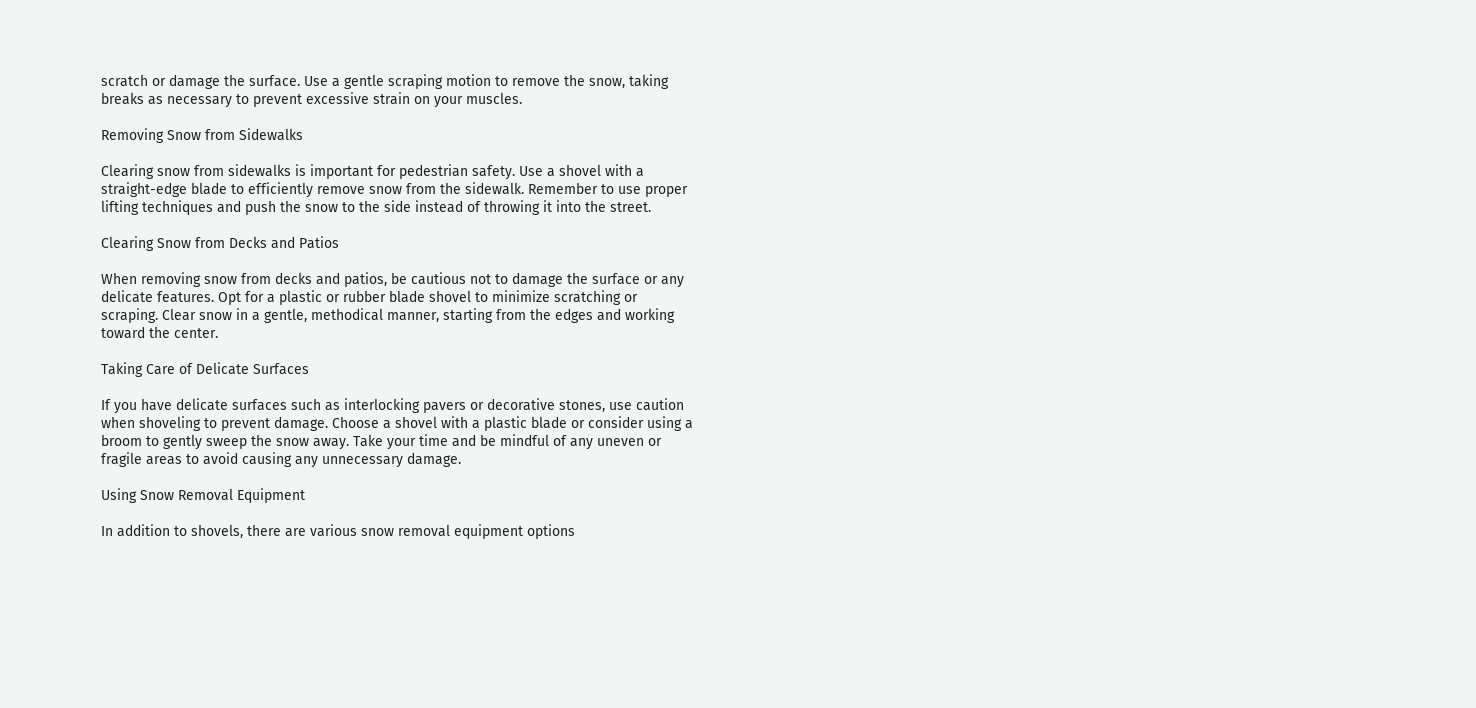scratch or damage the surface. Use a gentle scraping motion to remove the snow, taking breaks as necessary to prevent excessive strain on your muscles.

Removing Snow from Sidewalks

Clearing snow from sidewalks is important for pedestrian safety. Use a shovel with a straight-edge blade to efficiently remove snow from the sidewalk. Remember to use proper lifting techniques and push the snow to the side instead of throwing it into the street.

Clearing Snow from Decks and Patios

When removing snow from decks and patios, be cautious not to damage the surface or any delicate features. Opt for a plastic or rubber blade shovel to minimize scratching or scraping. Clear snow in a gentle, methodical manner, starting from the edges and working toward the center.

Taking Care of Delicate Surfaces

If you have delicate surfaces such as interlocking pavers or decorative stones, use caution when shoveling to prevent damage. Choose a shovel with a plastic blade or consider using a broom to gently sweep the snow away. Take your time and be mindful of any uneven or fragile areas to avoid causing any unnecessary damage.

Using Snow Removal Equipment

In addition to shovels, there are various snow removal equipment options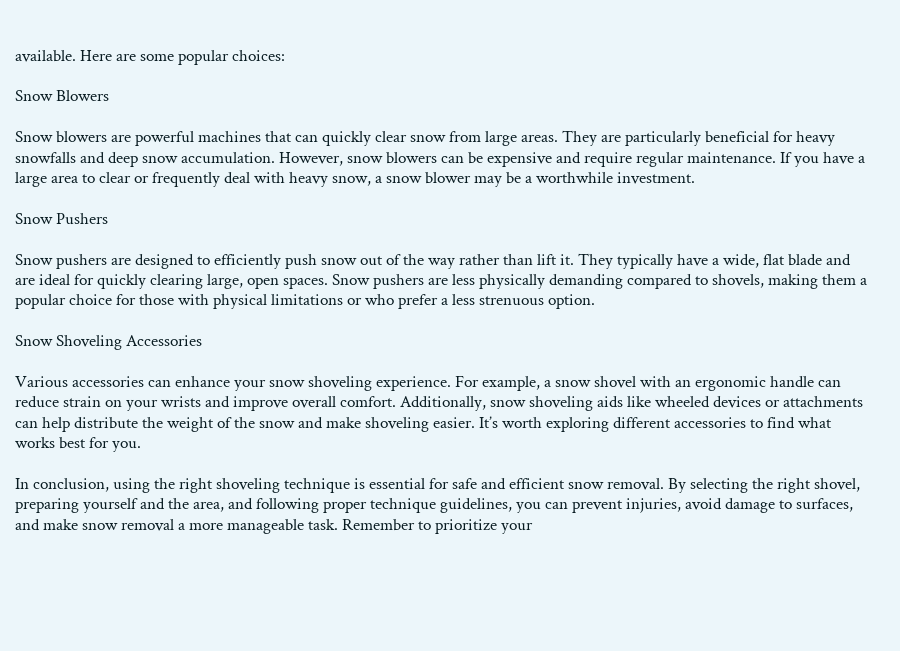available. Here are some popular choices:

Snow Blowers

Snow blowers are powerful machines that can quickly clear snow from large areas. They are particularly beneficial for heavy snowfalls and deep snow accumulation. However, snow blowers can be expensive and require regular maintenance. If you have a large area to clear or frequently deal with heavy snow, a snow blower may be a worthwhile investment.

Snow Pushers

Snow pushers are designed to efficiently push snow out of the way rather than lift it. They typically have a wide, flat blade and are ideal for quickly clearing large, open spaces. Snow pushers are less physically demanding compared to shovels, making them a popular choice for those with physical limitations or who prefer a less strenuous option.

Snow Shoveling Accessories

Various accessories can enhance your snow shoveling experience. For example, a snow shovel with an ergonomic handle can reduce strain on your wrists and improve overall comfort. Additionally, snow shoveling aids like wheeled devices or attachments can help distribute the weight of the snow and make shoveling easier. It’s worth exploring different accessories to find what works best for you.

In conclusion, using the right shoveling technique is essential for safe and efficient snow removal. By selecting the right shovel, preparing yourself and the area, and following proper technique guidelines, you can prevent injuries, avoid damage to surfaces, and make snow removal a more manageable task. Remember to prioritize your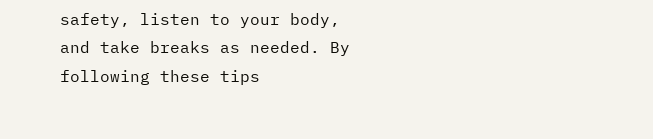safety, listen to your body, and take breaks as needed. By following these tips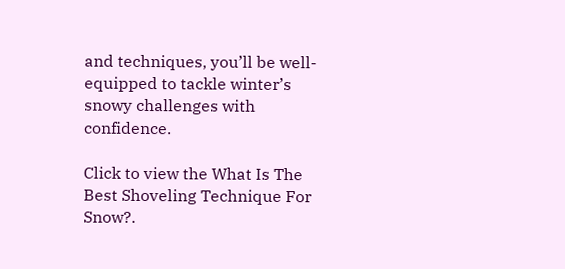and techniques, you’ll be well-equipped to tackle winter’s snowy challenges with confidence.

Click to view the What Is The Best Shoveling Technique For Snow?.